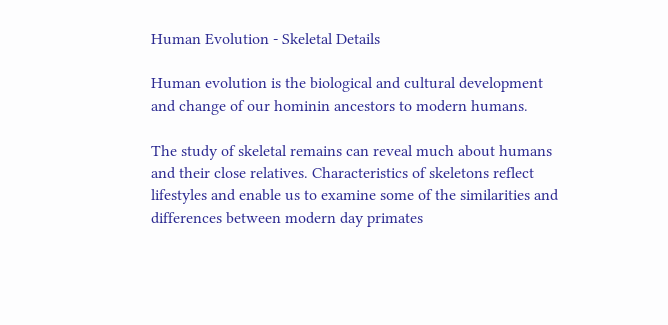Human Evolution - Skeletal Details

Human evolution is the biological and cultural development and change of our hominin ancestors to modern humans.

The study of skeletal remains can reveal much about humans and their close relatives. Characteristics of skeletons reflect lifestyles and enable us to examine some of the similarities and differences between modern day primates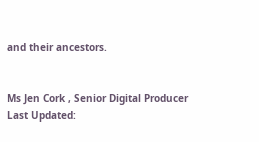and their ancestors.


Ms Jen Cork , Senior Digital Producer
Last Updated: